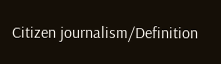Citizen journalism/Definition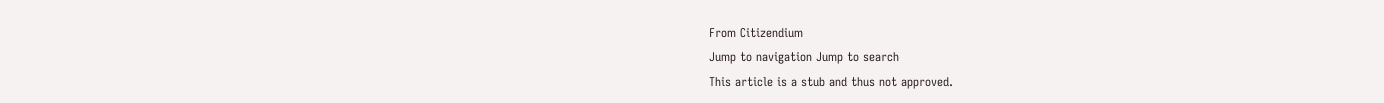From Citizendium
Jump to navigation Jump to search
This article is a stub and thus not approved.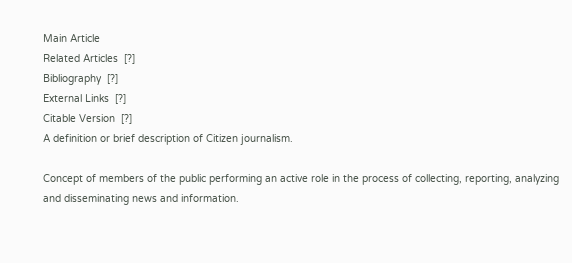Main Article
Related Articles  [?]
Bibliography  [?]
External Links  [?]
Citable Version  [?]
A definition or brief description of Citizen journalism.

Concept of members of the public performing an active role in the process of collecting, reporting, analyzing and disseminating news and information.